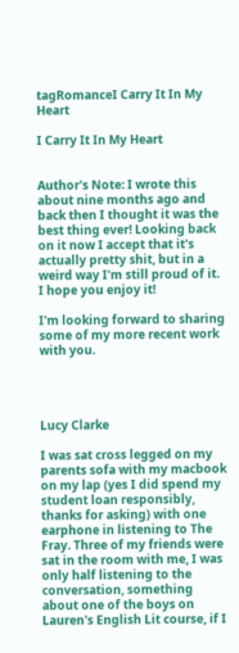tagRomanceI Carry It In My Heart

I Carry It In My Heart


Author's Note: I wrote this about nine months ago and back then I thought it was the best thing ever! Looking back on it now I accept that it's actually pretty shit, but in a weird way I'm still proud of it. I hope you enjoy it!

I'm looking forward to sharing some of my more recent work with you.




Lucy Clarke

I was sat cross legged on my parents sofa with my macbook on my lap (yes I did spend my student loan responsibly, thanks for asking) with one earphone in listening to The Fray. Three of my friends were sat in the room with me, I was only half listening to the conversation, something about one of the boys on Lauren's English Lit course, if I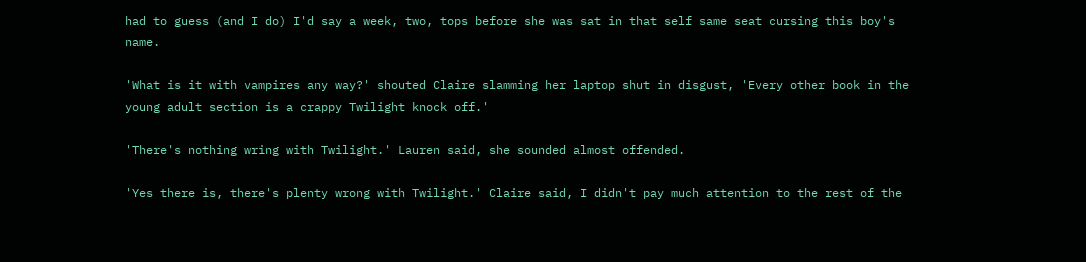had to guess (and I do) I'd say a week, two, tops before she was sat in that self same seat cursing this boy's name.

'What is it with vampires any way?' shouted Claire slamming her laptop shut in disgust, 'Every other book in the young adult section is a crappy Twilight knock off.'

'There's nothing wring with Twilight.' Lauren said, she sounded almost offended.

'Yes there is, there's plenty wrong with Twilight.' Claire said, I didn't pay much attention to the rest of the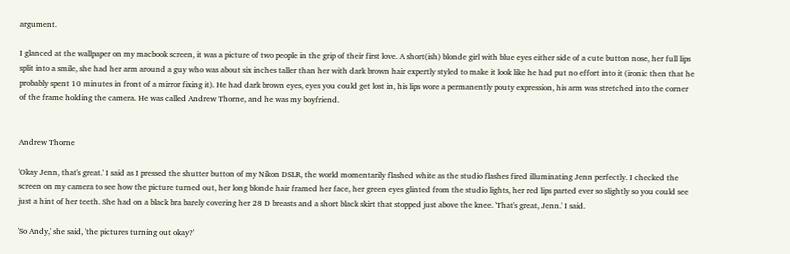argument.

I glanced at the wallpaper on my macbook screen, it was a picture of two people in the grip of their first love. A short(ish) blonde girl with blue eyes either side of a cute button nose, her full lips split into a smile, she had her arm around a guy who was about six inches taller than her with dark brown hair expertly styled to make it look like he had put no effort into it (ironic then that he probably spent 10 minutes in front of a mirror fixing it). He had dark brown eyes, eyes you could get lost in, his lips wore a permanently pouty expression, his arm was stretched into the corner of the frame holding the camera. He was called Andrew Thorne, and he was my boyfriend.


Andrew Thorne

'Okay Jenn, that's great.' I said as I pressed the shutter button of my Nikon DSLR, the world momentarily flashed white as the studio flashes fired illuminating Jenn perfectly. I checked the screen on my camera to see how the picture turned out, her long blonde hair framed her face, her green eyes glinted from the studio lights, her red lips parted ever so slightly so you could see just a hint of her teeth. She had on a black bra barely covering her 28 D breasts and a short black skirt that stopped just above the knee. 'That's great, Jenn.' I said.

'So Andy,' she said, 'the pictures turning out okay?'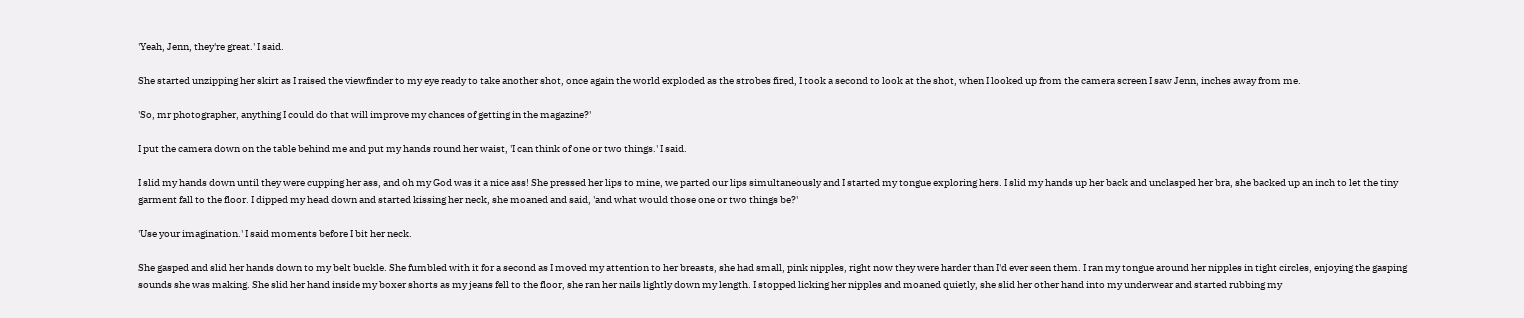'Yeah, Jenn, they're great.' I said.

She started unzipping her skirt as I raised the viewfinder to my eye ready to take another shot, once again the world exploded as the strobes fired, I took a second to look at the shot, when I looked up from the camera screen I saw Jenn, inches away from me.

'So, mr photographer, anything I could do that will improve my chances of getting in the magazine?'

I put the camera down on the table behind me and put my hands round her waist, 'I can think of one or two things.' I said.

I slid my hands down until they were cupping her ass, and oh my God was it a nice ass! She pressed her lips to mine, we parted our lips simultaneously and I started my tongue exploring hers. I slid my hands up her back and unclasped her bra, she backed up an inch to let the tiny garment fall to the floor. I dipped my head down and started kissing her neck, she moaned and said, 'and what would those one or two things be?'

'Use your imagination.' I said moments before I bit her neck.

She gasped and slid her hands down to my belt buckle. She fumbled with it for a second as I moved my attention to her breasts, she had small, pink nipples, right now they were harder than I'd ever seen them. I ran my tongue around her nipples in tight circles, enjoying the gasping sounds she was making. She slid her hand inside my boxer shorts as my jeans fell to the floor, she ran her nails lightly down my length. I stopped licking her nipples and moaned quietly, she slid her other hand into my underwear and started rubbing my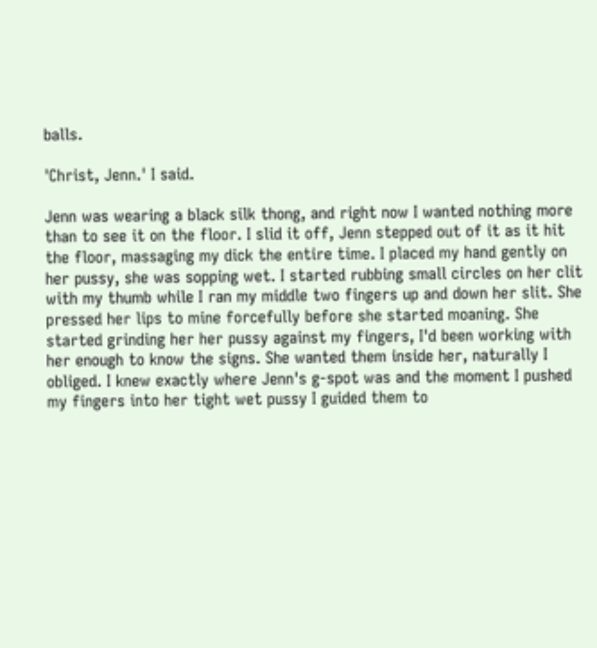balls.

'Christ, Jenn.' I said.

Jenn was wearing a black silk thong, and right now I wanted nothing more than to see it on the floor. I slid it off, Jenn stepped out of it as it hit the floor, massaging my dick the entire time. I placed my hand gently on her pussy, she was sopping wet. I started rubbing small circles on her clit with my thumb while I ran my middle two fingers up and down her slit. She pressed her lips to mine forcefully before she started moaning. She started grinding her her pussy against my fingers, I'd been working with her enough to know the signs. She wanted them inside her, naturally I obliged. I knew exactly where Jenn's g-spot was and the moment I pushed my fingers into her tight wet pussy I guided them to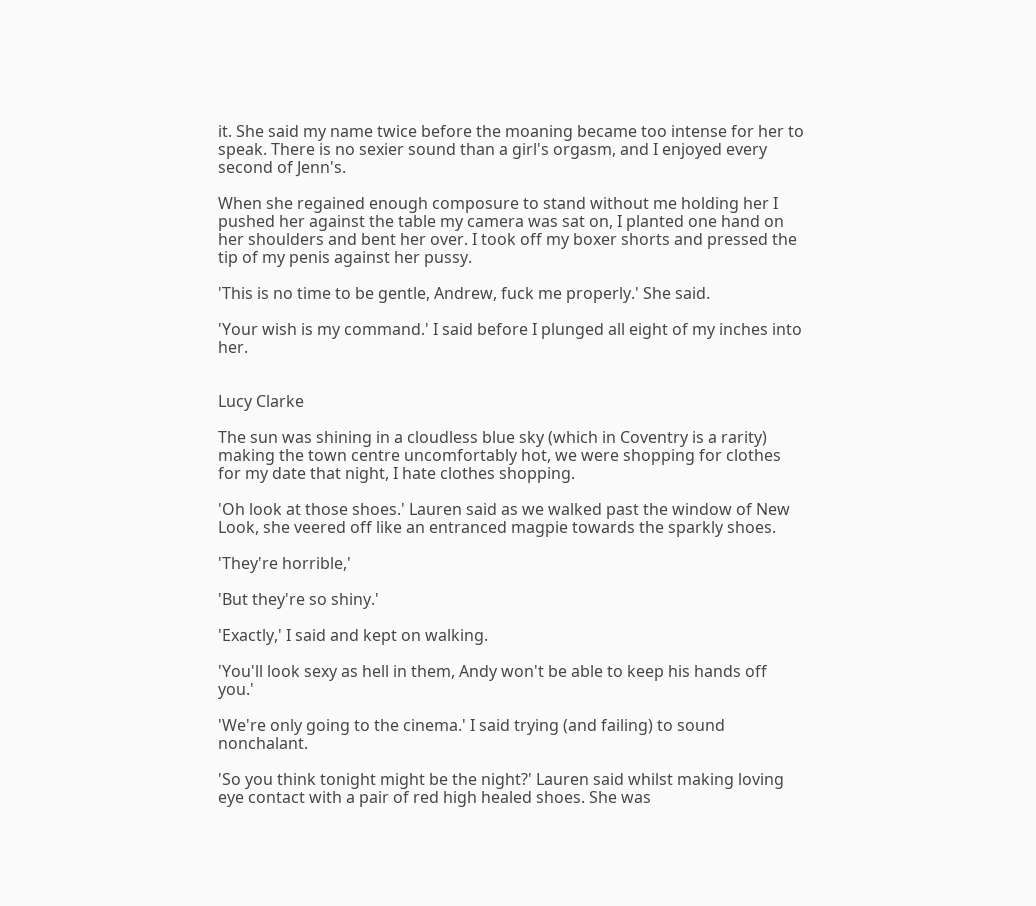it. She said my name twice before the moaning became too intense for her to speak. There is no sexier sound than a girl's orgasm, and I enjoyed every second of Jenn's.

When she regained enough composure to stand without me holding her I pushed her against the table my camera was sat on, I planted one hand on her shoulders and bent her over. I took off my boxer shorts and pressed the tip of my penis against her pussy.

'This is no time to be gentle, Andrew, fuck me properly.' She said.

'Your wish is my command.' I said before I plunged all eight of my inches into her.


Lucy Clarke

The sun was shining in a cloudless blue sky (which in Coventry is a rarity) making the town centre uncomfortably hot, we were shopping for clothes for my date that night, I hate clothes shopping.

'Oh look at those shoes.' Lauren said as we walked past the window of New Look, she veered off like an entranced magpie towards the sparkly shoes.

'They're horrible,'

'But they're so shiny.'

'Exactly,' I said and kept on walking.

'You'll look sexy as hell in them, Andy won't be able to keep his hands off you.'

'We're only going to the cinema.' I said trying (and failing) to sound nonchalant.

'So you think tonight might be the night?' Lauren said whilst making loving eye contact with a pair of red high healed shoes. She was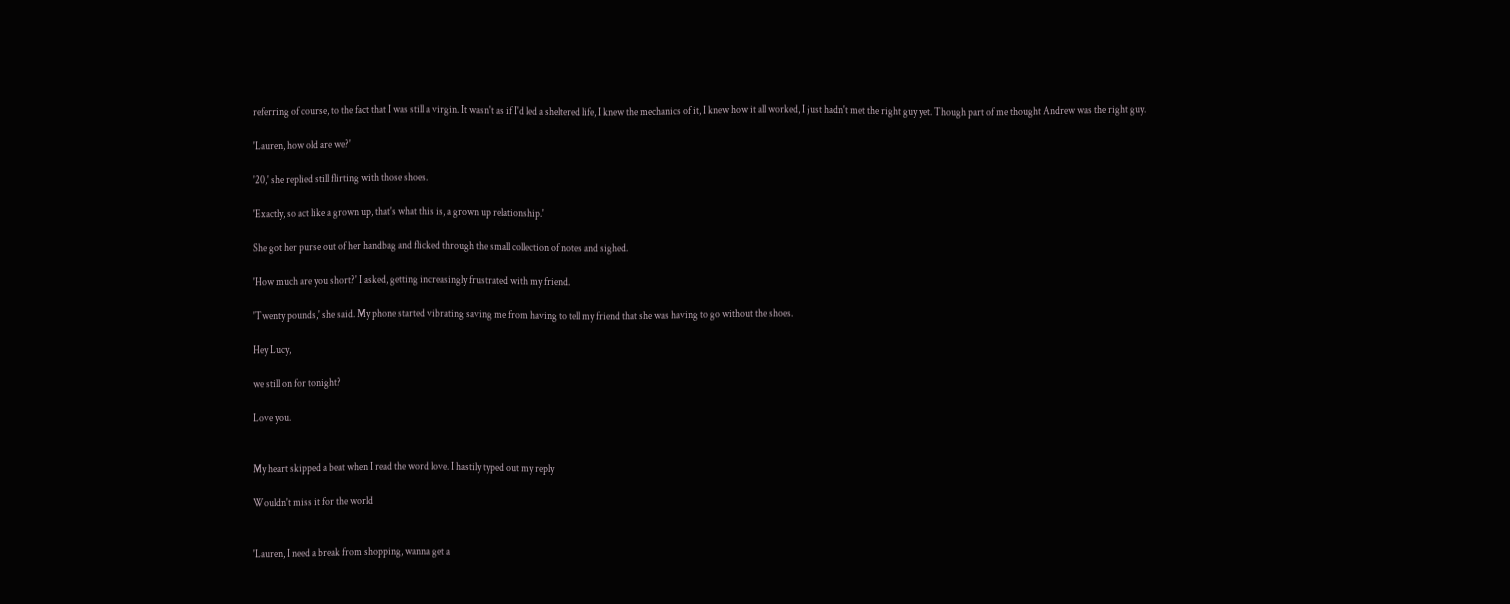referring of course, to the fact that I was still a virgin. It wasn't as if I'd led a sheltered life, I knew the mechanics of it, I knew how it all worked, I just hadn't met the right guy yet. Though part of me thought Andrew was the right guy.

'Lauren, how old are we?'

'20,' she replied still flirting with those shoes.

'Exactly, so act like a grown up, that's what this is, a grown up relationship.'

She got her purse out of her handbag and flicked through the small collection of notes and sighed.

'How much are you short?' I asked, getting increasingly frustrated with my friend.

'Twenty pounds,' she said. My phone started vibrating saving me from having to tell my friend that she was having to go without the shoes.

Hey Lucy,

we still on for tonight?

Love you.


My heart skipped a beat when I read the word love. I hastily typed out my reply

Wouldn't miss it for the world


'Lauren, I need a break from shopping, wanna get a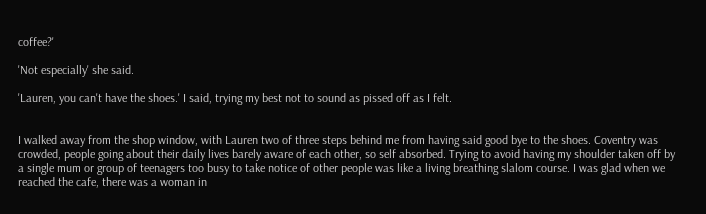coffee?'

'Not especially' she said.

'Lauren, you can't have the shoes.' I said, trying my best not to sound as pissed off as I felt.


I walked away from the shop window, with Lauren two of three steps behind me from having said good bye to the shoes. Coventry was crowded, people going about their daily lives barely aware of each other, so self absorbed. Trying to avoid having my shoulder taken off by a single mum or group of teenagers too busy to take notice of other people was like a living breathing slalom course. I was glad when we reached the cafe, there was a woman in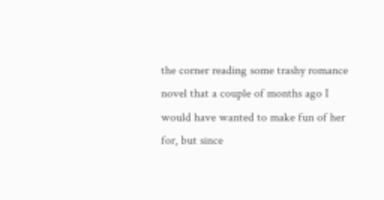the corner reading some trashy romance novel that a couple of months ago I would have wanted to make fun of her for, but since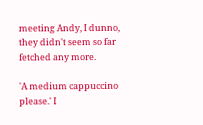meeting Andy, I dunno, they didn't seem so far fetched any more.

'A medium cappuccino please.' I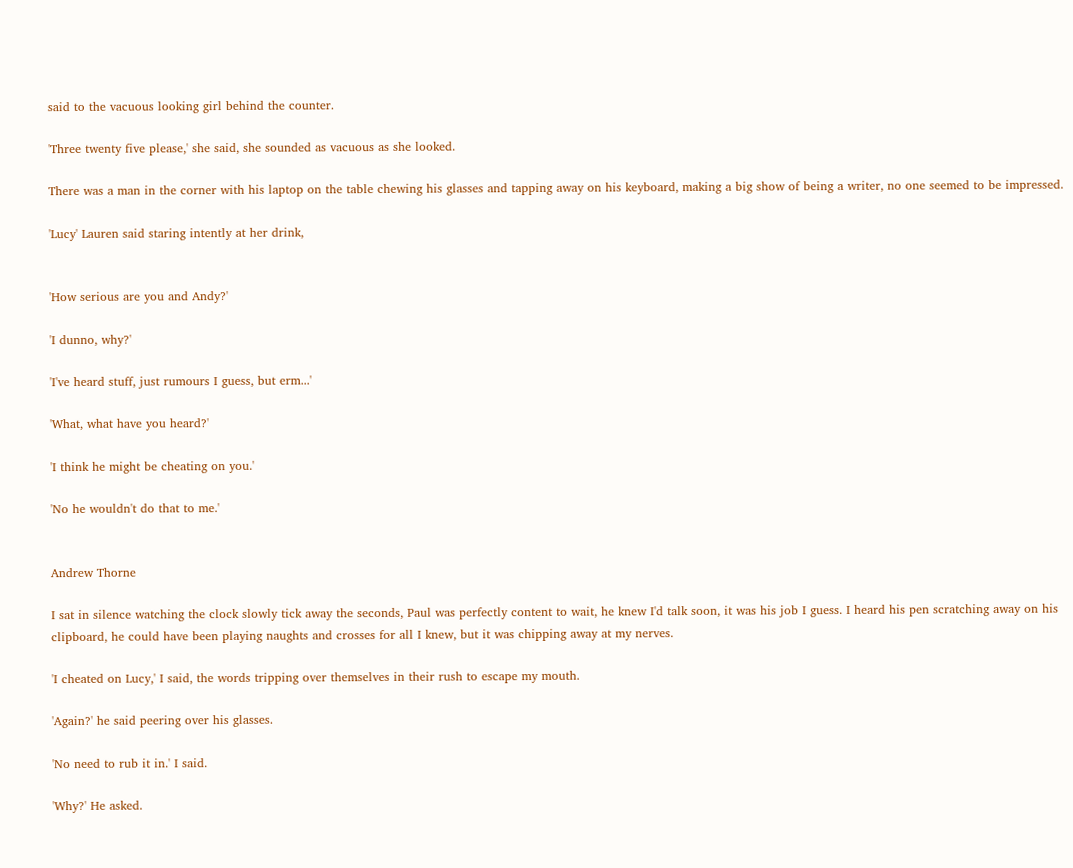said to the vacuous looking girl behind the counter.

'Three twenty five please,' she said, she sounded as vacuous as she looked.

There was a man in the corner with his laptop on the table chewing his glasses and tapping away on his keyboard, making a big show of being a writer, no one seemed to be impressed.

'Lucy' Lauren said staring intently at her drink,


'How serious are you and Andy?'

'I dunno, why?'

'I've heard stuff, just rumours I guess, but erm...'

'What, what have you heard?'

'I think he might be cheating on you.'

'No he wouldn't do that to me.'


Andrew Thorne

I sat in silence watching the clock slowly tick away the seconds, Paul was perfectly content to wait, he knew I'd talk soon, it was his job I guess. I heard his pen scratching away on his clipboard, he could have been playing naughts and crosses for all I knew, but it was chipping away at my nerves.

'I cheated on Lucy,' I said, the words tripping over themselves in their rush to escape my mouth.

'Again?' he said peering over his glasses.

'No need to rub it in.' I said.

'Why?' He asked.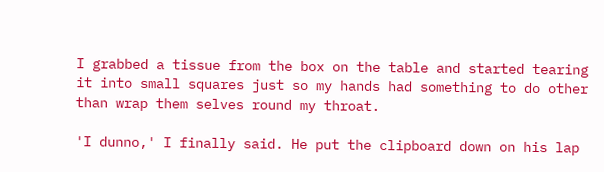I grabbed a tissue from the box on the table and started tearing it into small squares just so my hands had something to do other than wrap them selves round my throat.

'I dunno,' I finally said. He put the clipboard down on his lap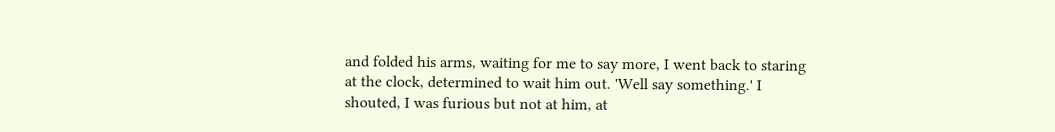and folded his arms, waiting for me to say more, I went back to staring at the clock, determined to wait him out. 'Well say something.' I shouted, I was furious but not at him, at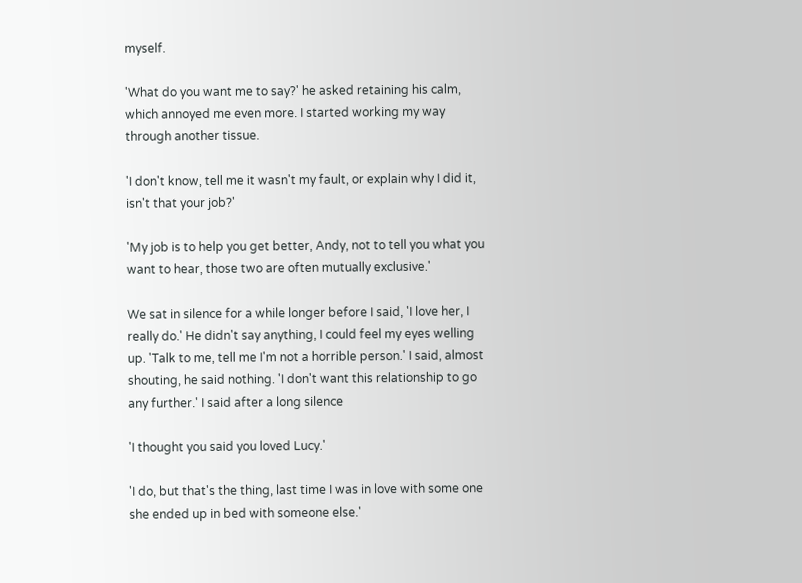myself.

'What do you want me to say?' he asked retaining his calm, which annoyed me even more. I started working my way through another tissue.

'I don't know, tell me it wasn't my fault, or explain why I did it, isn't that your job?'

'My job is to help you get better, Andy, not to tell you what you want to hear, those two are often mutually exclusive.'

We sat in silence for a while longer before I said, 'I love her, I really do.' He didn't say anything, I could feel my eyes welling up. 'Talk to me, tell me I'm not a horrible person.' I said, almost shouting, he said nothing. 'I don't want this relationship to go any further.' I said after a long silence

'I thought you said you loved Lucy.'

'I do, but that's the thing, last time I was in love with some one she ended up in bed with someone else.'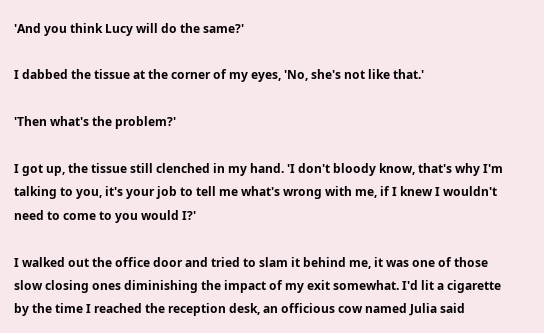'And you think Lucy will do the same?'

I dabbed the tissue at the corner of my eyes, 'No, she's not like that.'

'Then what's the problem?'

I got up, the tissue still clenched in my hand. 'I don't bloody know, that's why I'm talking to you, it's your job to tell me what's wrong with me, if I knew I wouldn't need to come to you would I?'

I walked out the office door and tried to slam it behind me, it was one of those slow closing ones diminishing the impact of my exit somewhat. I'd lit a cigarette by the time I reached the reception desk, an officious cow named Julia said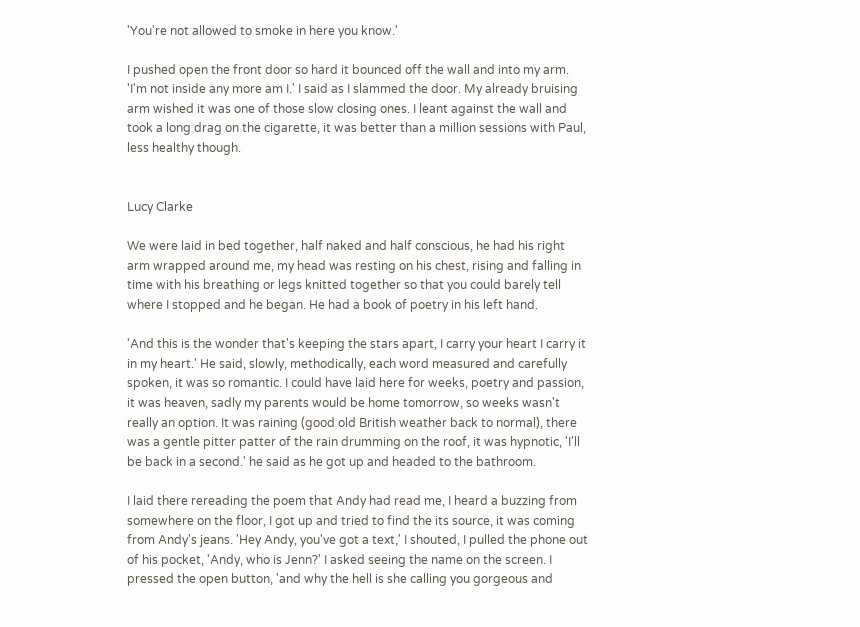'You're not allowed to smoke in here you know.'

I pushed open the front door so hard it bounced off the wall and into my arm. 'I'm not inside any more am I.' I said as I slammed the door. My already bruising arm wished it was one of those slow closing ones. I leant against the wall and took a long drag on the cigarette, it was better than a million sessions with Paul, less healthy though.


Lucy Clarke

We were laid in bed together, half naked and half conscious, he had his right arm wrapped around me, my head was resting on his chest, rising and falling in time with his breathing or legs knitted together so that you could barely tell where I stopped and he began. He had a book of poetry in his left hand.

'And this is the wonder that's keeping the stars apart, I carry your heart I carry it in my heart.' He said, slowly, methodically, each word measured and carefully spoken, it was so romantic. I could have laid here for weeks, poetry and passion, it was heaven, sadly my parents would be home tomorrow, so weeks wasn't really an option. It was raining (good old British weather back to normal), there was a gentle pitter patter of the rain drumming on the roof, it was hypnotic, 'I'll be back in a second.' he said as he got up and headed to the bathroom.

I laid there rereading the poem that Andy had read me, I heard a buzzing from somewhere on the floor, I got up and tried to find the its source, it was coming from Andy's jeans. 'Hey Andy, you've got a text,' I shouted, I pulled the phone out of his pocket, 'Andy, who is Jenn?' I asked seeing the name on the screen. I pressed the open button, 'and why the hell is she calling you gorgeous and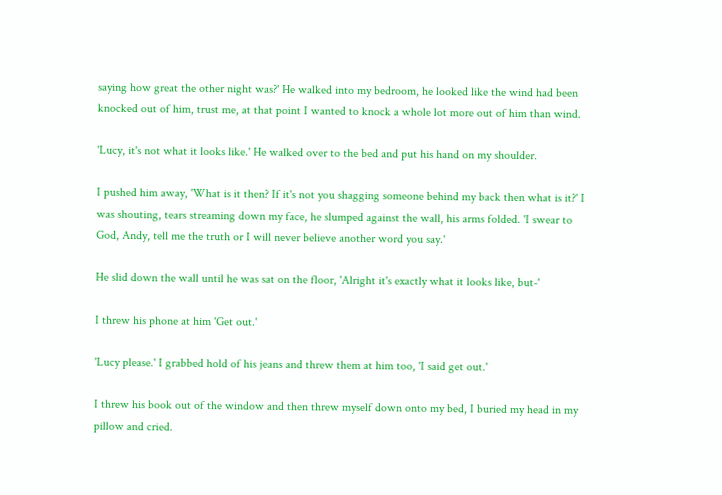saying how great the other night was?' He walked into my bedroom, he looked like the wind had been knocked out of him, trust me, at that point I wanted to knock a whole lot more out of him than wind.

'Lucy, it's not what it looks like.' He walked over to the bed and put his hand on my shoulder.

I pushed him away, 'What is it then? If it's not you shagging someone behind my back then what is it?' I was shouting, tears streaming down my face, he slumped against the wall, his arms folded. 'I swear to God, Andy, tell me the truth or I will never believe another word you say.'

He slid down the wall until he was sat on the floor, 'Alright it's exactly what it looks like, but-'

I threw his phone at him 'Get out.'

'Lucy please.' I grabbed hold of his jeans and threw them at him too, 'I said get out.'

I threw his book out of the window and then threw myself down onto my bed, I buried my head in my pillow and cried.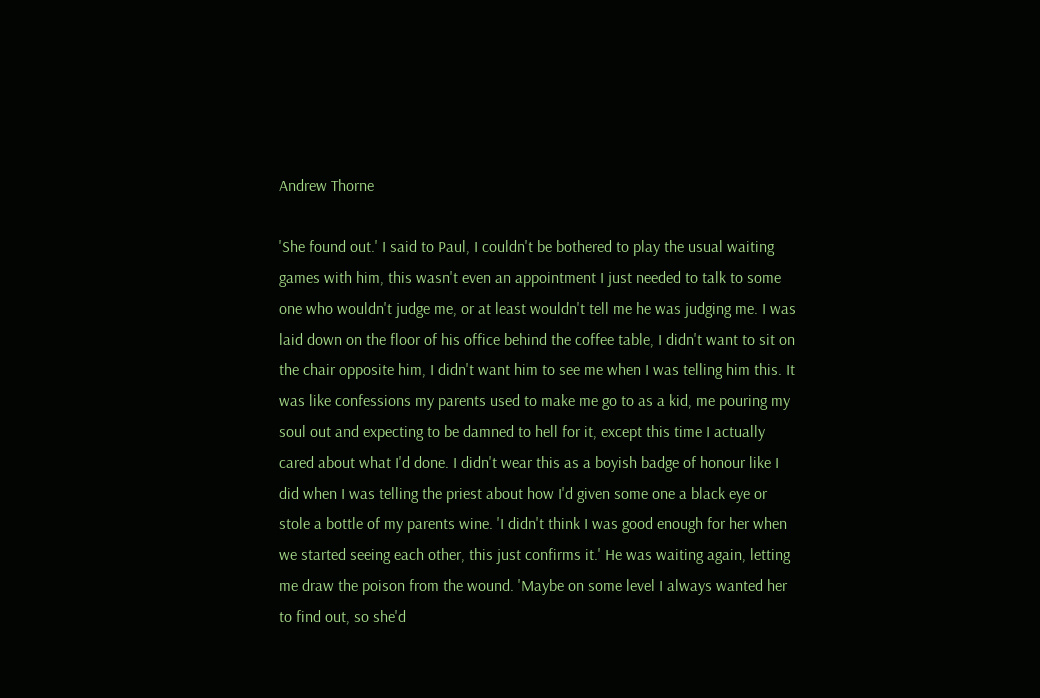Andrew Thorne

'She found out.' I said to Paul, I couldn't be bothered to play the usual waiting games with him, this wasn't even an appointment I just needed to talk to some one who wouldn't judge me, or at least wouldn't tell me he was judging me. I was laid down on the floor of his office behind the coffee table, I didn't want to sit on the chair opposite him, I didn't want him to see me when I was telling him this. It was like confessions my parents used to make me go to as a kid, me pouring my soul out and expecting to be damned to hell for it, except this time I actually cared about what I'd done. I didn't wear this as a boyish badge of honour like I did when I was telling the priest about how I'd given some one a black eye or stole a bottle of my parents wine. 'I didn't think I was good enough for her when we started seeing each other, this just confirms it.' He was waiting again, letting me draw the poison from the wound. 'Maybe on some level I always wanted her to find out, so she'd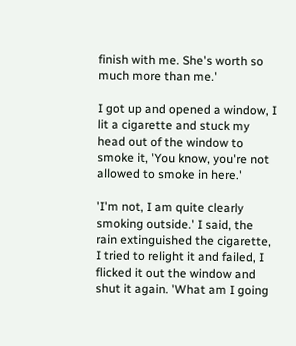finish with me. She's worth so much more than me.'

I got up and opened a window, I lit a cigarette and stuck my head out of the window to smoke it, 'You know, you're not allowed to smoke in here.'

'I'm not, I am quite clearly smoking outside.' I said, the rain extinguished the cigarette, I tried to relight it and failed, I flicked it out the window and shut it again. 'What am I going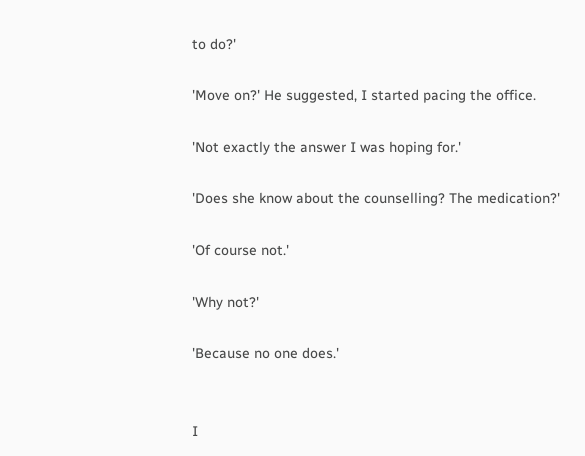to do?'

'Move on?' He suggested, I started pacing the office.

'Not exactly the answer I was hoping for.'

'Does she know about the counselling? The medication?'

'Of course not.'

'Why not?'

'Because no one does.'


I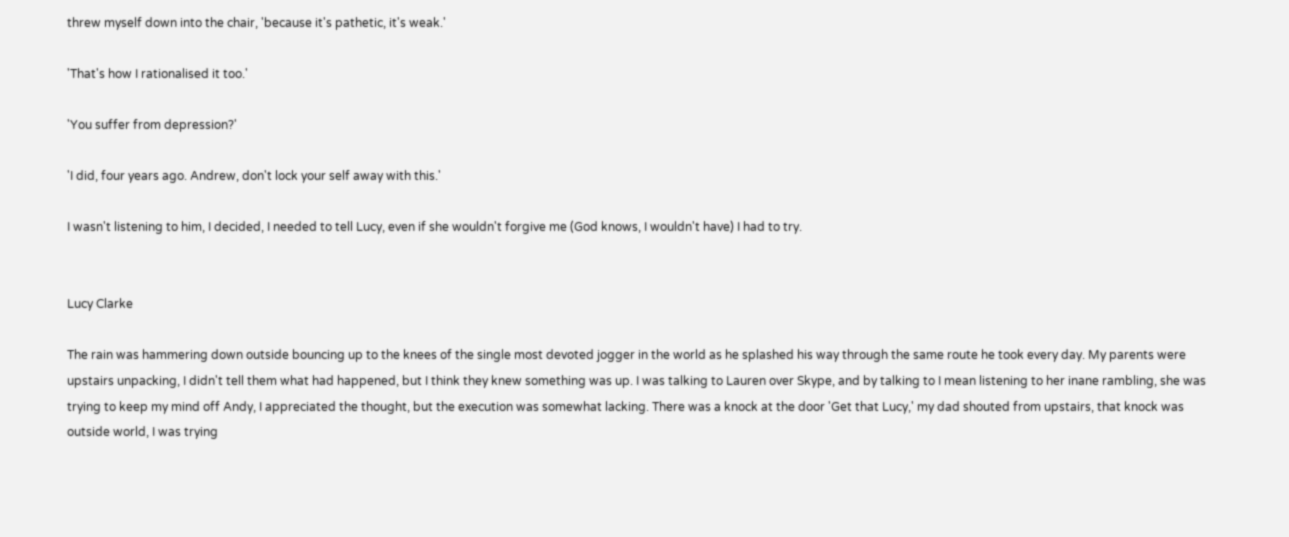threw myself down into the chair, 'because it's pathetic, it's weak.'

'That's how I rationalised it too.'

'You suffer from depression?'

'I did, four years ago. Andrew, don't lock your self away with this.'

I wasn't listening to him, I decided, I needed to tell Lucy, even if she wouldn't forgive me (God knows, I wouldn't have) I had to try.


Lucy Clarke

The rain was hammering down outside bouncing up to the knees of the single most devoted jogger in the world as he splashed his way through the same route he took every day. My parents were upstairs unpacking, I didn't tell them what had happened, but I think they knew something was up. I was talking to Lauren over Skype, and by talking to I mean listening to her inane rambling, she was trying to keep my mind off Andy, I appreciated the thought, but the execution was somewhat lacking. There was a knock at the door 'Get that Lucy,' my dad shouted from upstairs, that knock was outside world, I was trying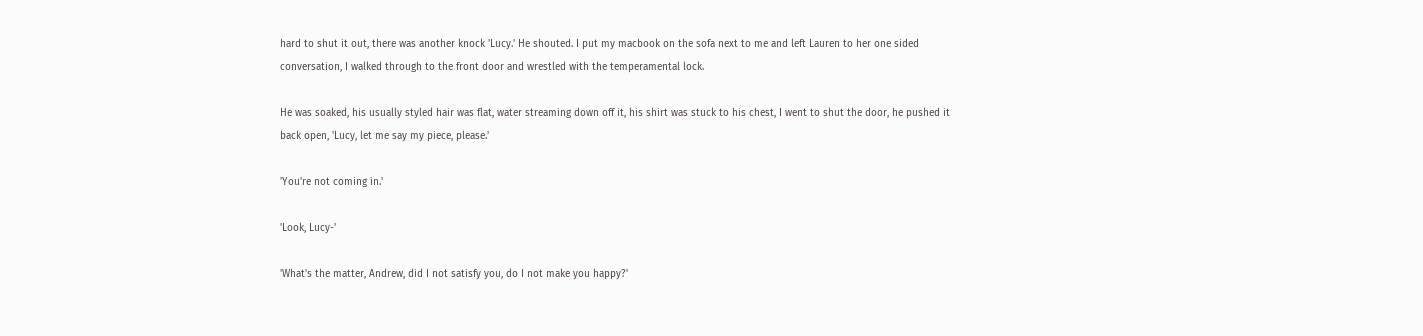hard to shut it out, there was another knock 'Lucy.' He shouted. I put my macbook on the sofa next to me and left Lauren to her one sided conversation, I walked through to the front door and wrestled with the temperamental lock.

He was soaked, his usually styled hair was flat, water streaming down off it, his shirt was stuck to his chest, I went to shut the door, he pushed it back open, 'Lucy, let me say my piece, please.'

'You're not coming in.'

'Look, Lucy-'

'What's the matter, Andrew, did I not satisfy you, do I not make you happy?'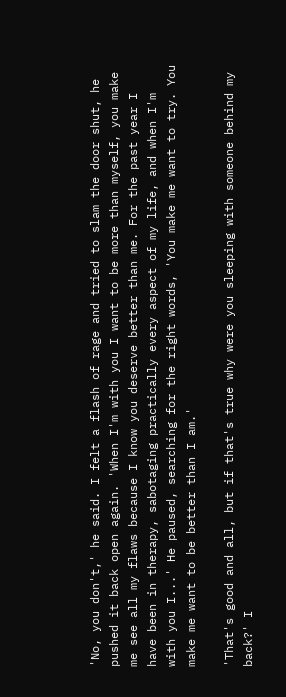'No, you don't,' he said. I felt a flash of rage and tried to slam the door shut, he pushed it back open again. 'When I'm with you I want to be more than myself, you make me see all my flaws because I know you deserve better than me. For the past year I have been in therapy, sabotaging practically every aspect of my life, and when I'm with you I...' He paused, searching for the right words, 'You make me want to try. You make me want to be better than I am.'

'That's good and all, but if that's true why were you sleeping with someone behind my back?' I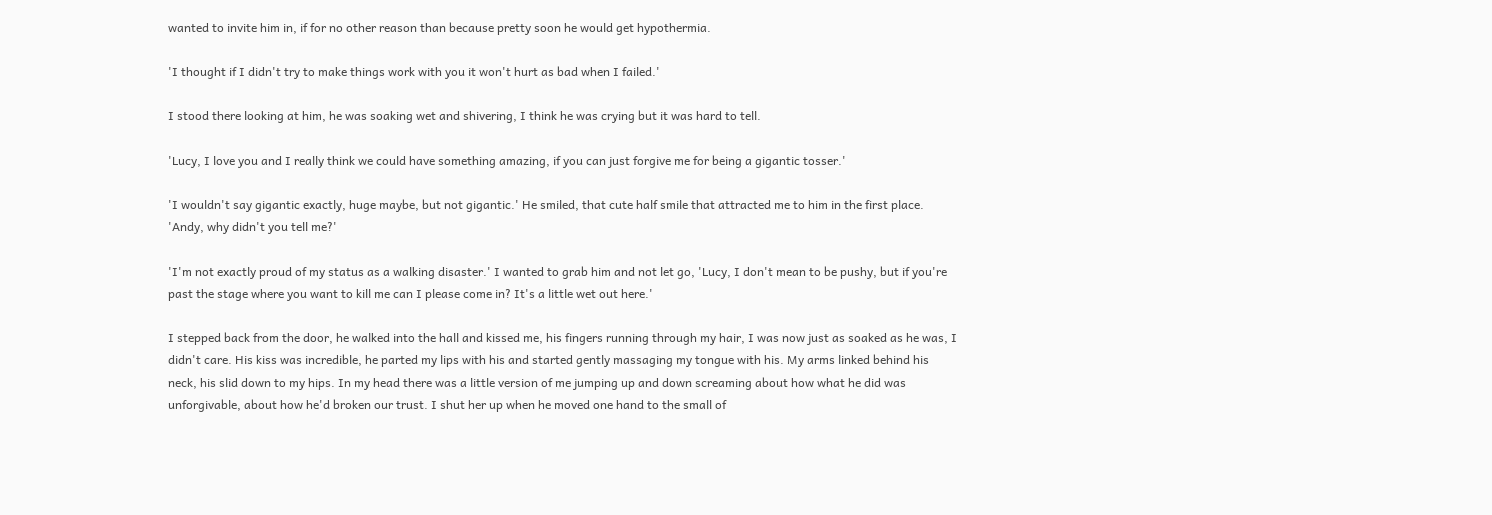wanted to invite him in, if for no other reason than because pretty soon he would get hypothermia.

'I thought if I didn't try to make things work with you it won't hurt as bad when I failed.'

I stood there looking at him, he was soaking wet and shivering, I think he was crying but it was hard to tell.

'Lucy, I love you and I really think we could have something amazing, if you can just forgive me for being a gigantic tosser.'

'I wouldn't say gigantic exactly, huge maybe, but not gigantic.' He smiled, that cute half smile that attracted me to him in the first place. 'Andy, why didn't you tell me?'

'I'm not exactly proud of my status as a walking disaster.' I wanted to grab him and not let go, 'Lucy, I don't mean to be pushy, but if you're past the stage where you want to kill me can I please come in? It's a little wet out here.'

I stepped back from the door, he walked into the hall and kissed me, his fingers running through my hair, I was now just as soaked as he was, I didn't care. His kiss was incredible, he parted my lips with his and started gently massaging my tongue with his. My arms linked behind his neck, his slid down to my hips. In my head there was a little version of me jumping up and down screaming about how what he did was unforgivable, about how he'd broken our trust. I shut her up when he moved one hand to the small of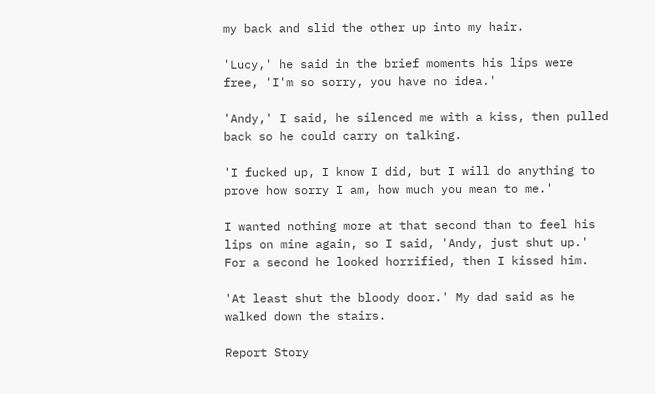my back and slid the other up into my hair.

'Lucy,' he said in the brief moments his lips were free, 'I'm so sorry, you have no idea.'

'Andy,' I said, he silenced me with a kiss, then pulled back so he could carry on talking.

'I fucked up, I know I did, but I will do anything to prove how sorry I am, how much you mean to me.'

I wanted nothing more at that second than to feel his lips on mine again, so I said, 'Andy, just shut up.' For a second he looked horrified, then I kissed him.

'At least shut the bloody door.' My dad said as he walked down the stairs.

Report Story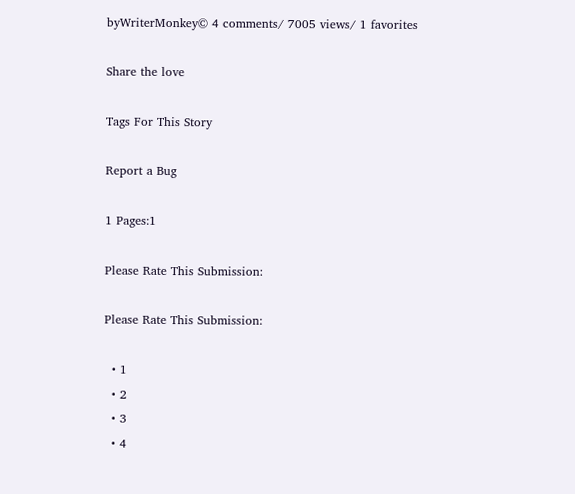byWriterMonkey© 4 comments/ 7005 views/ 1 favorites

Share the love

Tags For This Story

Report a Bug

1 Pages:1

Please Rate This Submission:

Please Rate This Submission:

  • 1
  • 2
  • 3
  • 4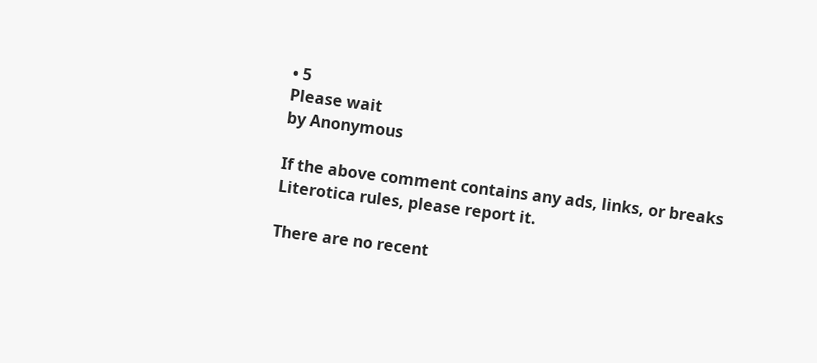• 5
Please wait
by Anonymous

If the above comment contains any ads, links, or breaks Literotica rules, please report it.

There are no recent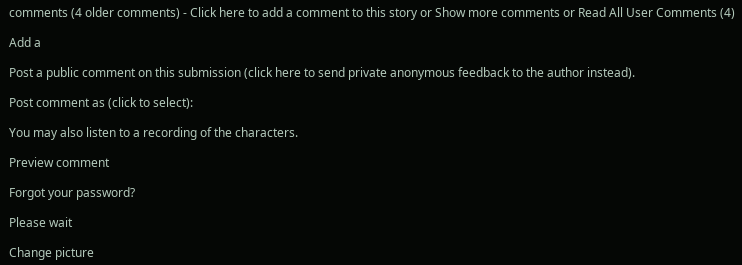comments (4 older comments) - Click here to add a comment to this story or Show more comments or Read All User Comments (4)

Add a

Post a public comment on this submission (click here to send private anonymous feedback to the author instead).

Post comment as (click to select):

You may also listen to a recording of the characters.

Preview comment

Forgot your password?

Please wait

Change picture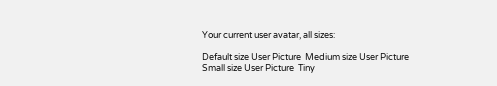Your current user avatar, all sizes:

Default size User Picture  Medium size User Picture  Small size User Picture  Tiny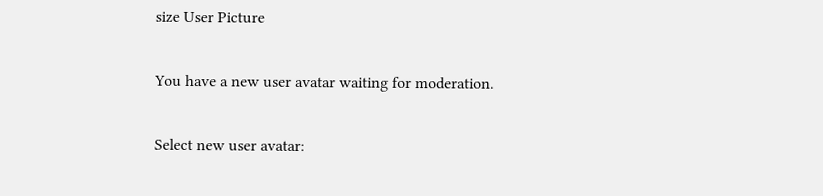size User Picture

You have a new user avatar waiting for moderation.

Select new user avatar: